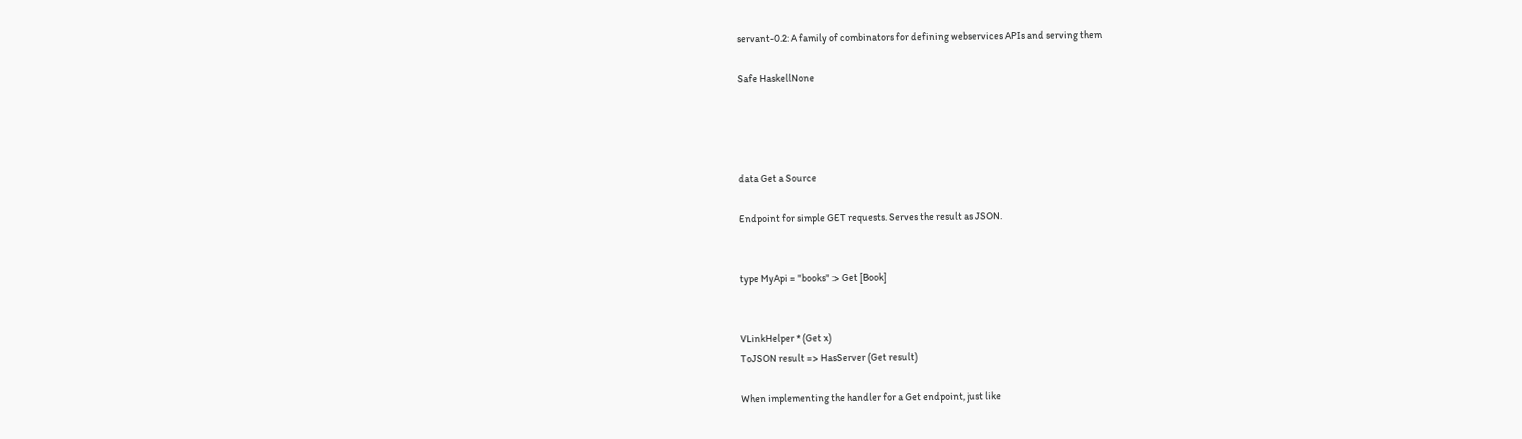servant-0.2: A family of combinators for defining webservices APIs and serving them

Safe HaskellNone




data Get a Source

Endpoint for simple GET requests. Serves the result as JSON.


type MyApi = "books" :> Get [Book]


VLinkHelper * (Get x)
ToJSON result => HasServer (Get result)

When implementing the handler for a Get endpoint, just like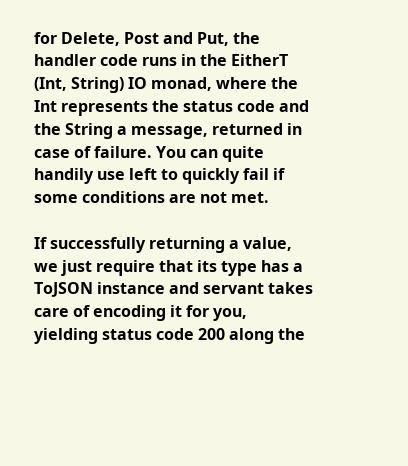for Delete, Post and Put, the handler code runs in the EitherT (Int, String) IO monad, where the Int represents the status code and the String a message, returned in case of failure. You can quite handily use left to quickly fail if some conditions are not met.

If successfully returning a value, we just require that its type has a ToJSON instance and servant takes care of encoding it for you, yielding status code 200 along the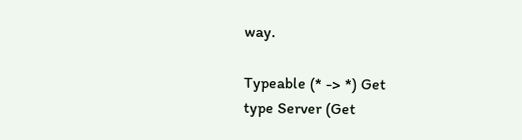way.

Typeable (* -> *) Get
type Server (Get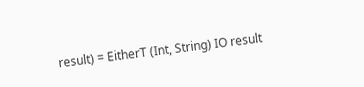result) = EitherT (Int, String) IO result